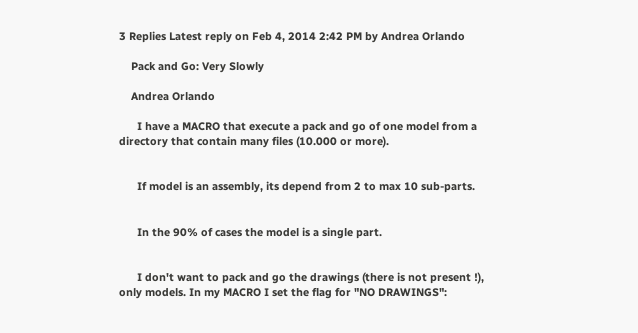3 Replies Latest reply on Feb 4, 2014 2:42 PM by Andrea Orlando

    Pack and Go: Very Slowly

    Andrea Orlando

      I have a MACRO that execute a pack and go of one model from a directory that contain many files (10.000 or more).


      If model is an assembly, its depend from 2 to max 10 sub-parts.


      In the 90% of cases the model is a single part.


      I don't want to pack and go the drawings (there is not present !), only models. In my MACRO I set the flag for "NO DRAWINGS":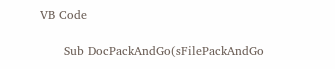VB Code

      Sub DocPackAndGo(sFilePackAndGo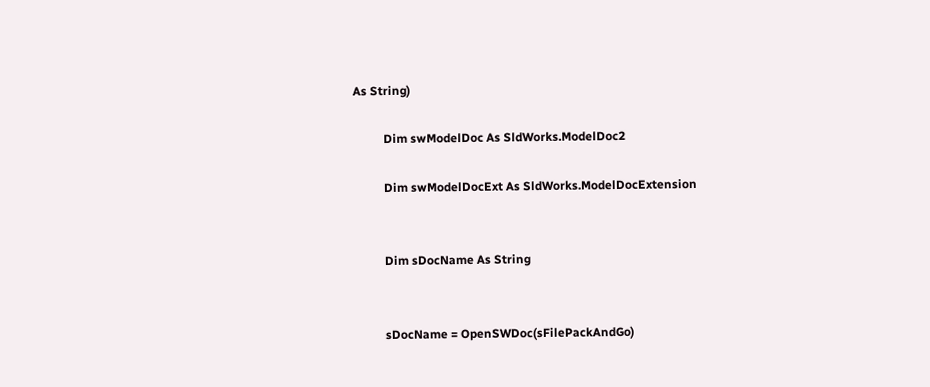As String)

          Dim swModelDoc As SldWorks.ModelDoc2

          Dim swModelDocExt As SldWorks.ModelDocExtension


          Dim sDocName As String


          sDocName = OpenSWDoc(sFilePackAndGo)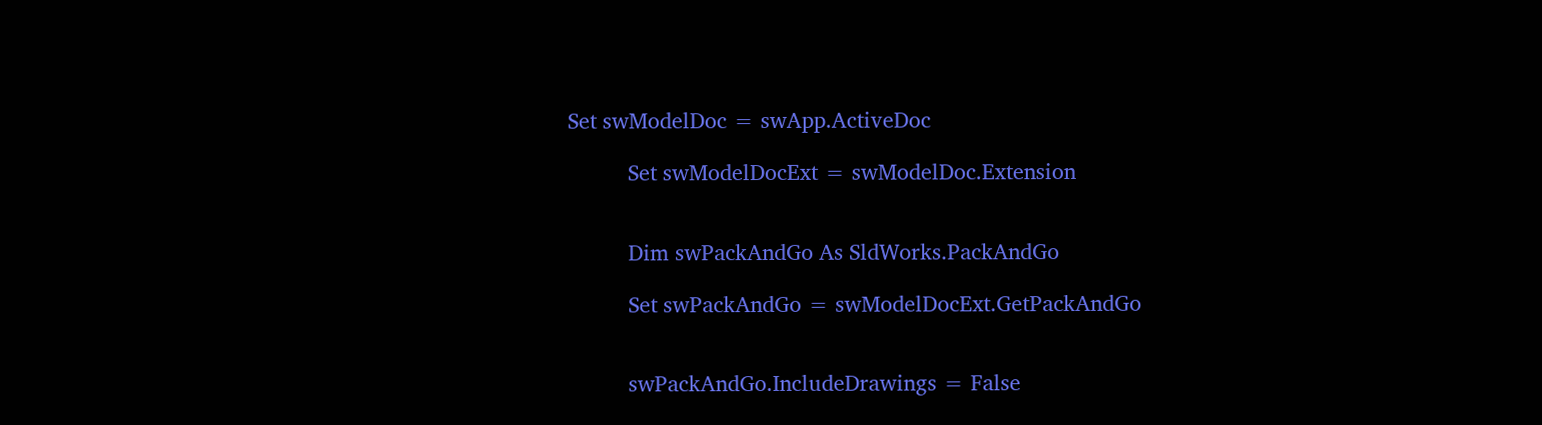Set swModelDoc = swApp.ActiveDoc

          Set swModelDocExt = swModelDoc.Extension


          Dim swPackAndGo As SldWorks.PackAndGo

          Set swPackAndGo = swModelDocExt.GetPackAndGo


          swPackAndGo.IncludeDrawings = False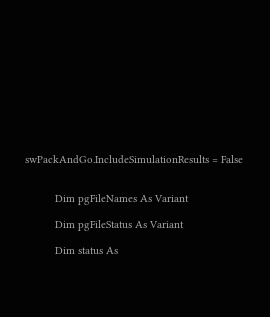swPackAndGo.IncludeSimulationResults = False


          Dim pgFileNames As Variant

          Dim pgFileStatus As Variant

          Dim status As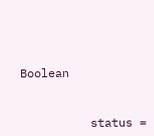Boolean


          status =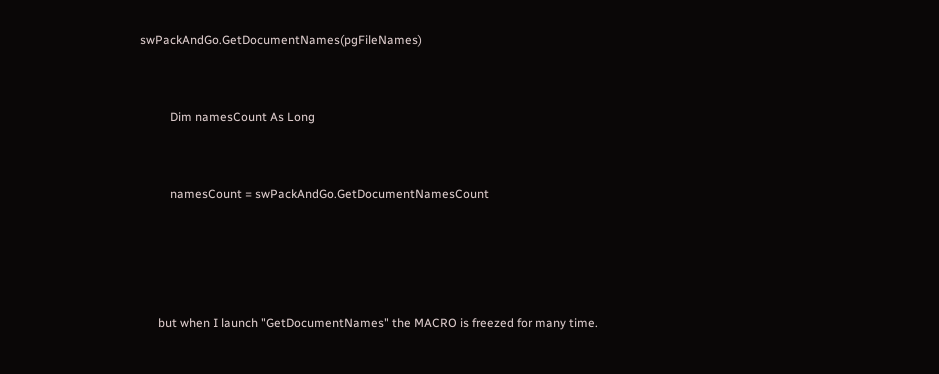swPackAndGo.GetDocumentNames(pgFileNames)


          Dim namesCount As Long


          namesCount = swPackAndGo.GetDocumentNamesCount




      but when I launch "GetDocumentNames" the MACRO is freezed for many time.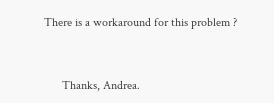There is a workaround for this problem ?


      Thanks, Andrea.